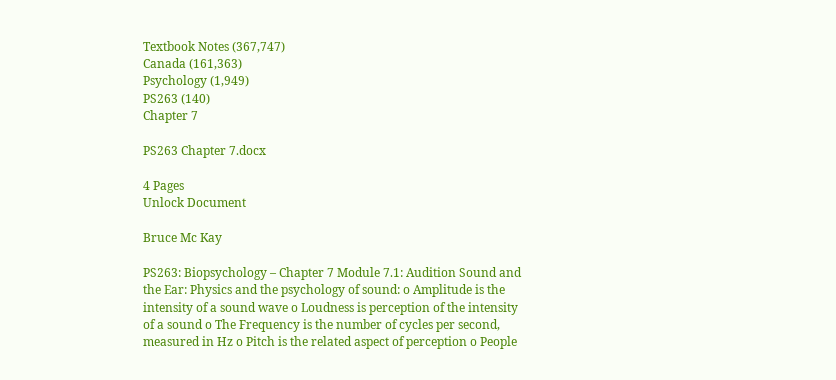Textbook Notes (367,747)
Canada (161,363)
Psychology (1,949)
PS263 (140)
Chapter 7

PS263 Chapter 7.docx

4 Pages
Unlock Document

Bruce Mc Kay

PS263: Biopsychology – Chapter 7 Module 7.1: Audition Sound and the Ear: Physics and the psychology of sound: o Amplitude is the intensity of a sound wave o Loudness is perception of the intensity of a sound o The Frequency is the number of cycles per second, measured in Hz o Pitch is the related aspect of perception o People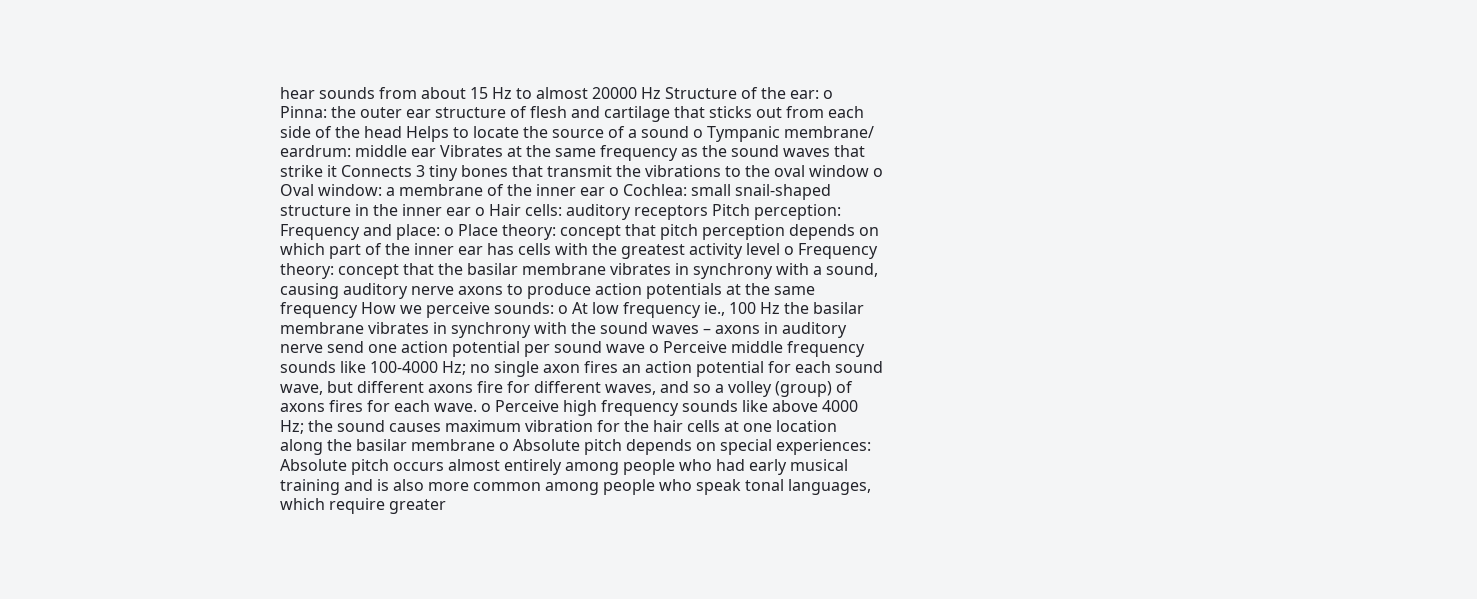hear sounds from about 15 Hz to almost 20000 Hz Structure of the ear: o Pinna: the outer ear structure of flesh and cartilage that sticks out from each side of the head Helps to locate the source of a sound o Tympanic membrane/ eardrum: middle ear Vibrates at the same frequency as the sound waves that strike it Connects 3 tiny bones that transmit the vibrations to the oval window o Oval window: a membrane of the inner ear o Cochlea: small snail-shaped structure in the inner ear o Hair cells: auditory receptors Pitch perception: Frequency and place: o Place theory: concept that pitch perception depends on which part of the inner ear has cells with the greatest activity level o Frequency theory: concept that the basilar membrane vibrates in synchrony with a sound, causing auditory nerve axons to produce action potentials at the same frequency How we perceive sounds: o At low frequency ie., 100 Hz the basilar membrane vibrates in synchrony with the sound waves – axons in auditory nerve send one action potential per sound wave o Perceive middle frequency sounds like 100-4000 Hz; no single axon fires an action potential for each sound wave, but different axons fire for different waves, and so a volley (group) of axons fires for each wave. o Perceive high frequency sounds like above 4000 Hz; the sound causes maximum vibration for the hair cells at one location along the basilar membrane o Absolute pitch depends on special experiences: Absolute pitch occurs almost entirely among people who had early musical training and is also more common among people who speak tonal languages, which require greater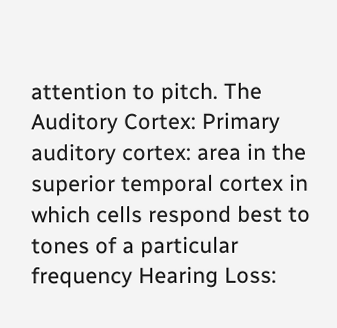attention to pitch. The Auditory Cortex: Primary auditory cortex: area in the superior temporal cortex in which cells respond best to tones of a particular frequency Hearing Loss: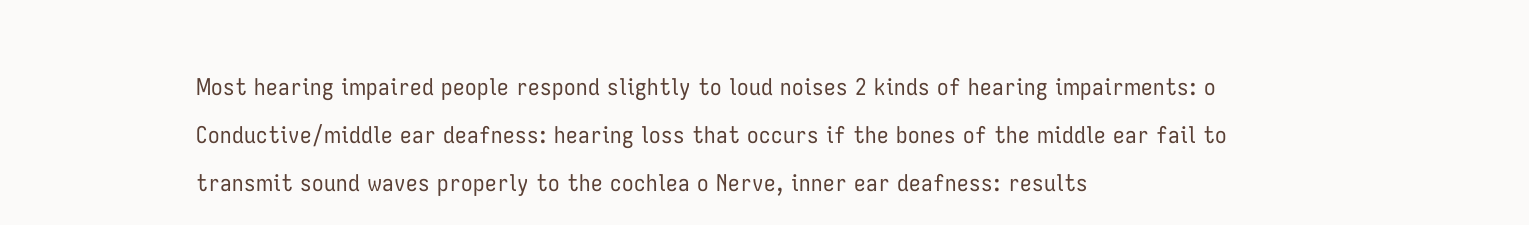Most hearing impaired people respond slightly to loud noises 2 kinds of hearing impairments: o Conductive/middle ear deafness: hearing loss that occurs if the bones of the middle ear fail to transmit sound waves properly to the cochlea o Nerve, inner ear deafness: results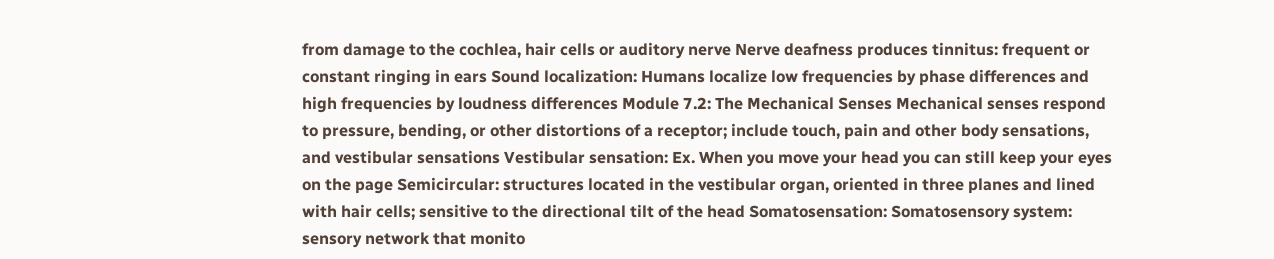from damage to the cochlea, hair cells or auditory nerve Nerve deafness produces tinnitus: frequent or constant ringing in ears Sound localization: Humans localize low frequencies by phase differences and high frequencies by loudness differences Module 7.2: The Mechanical Senses Mechanical senses respond to pressure, bending, or other distortions of a receptor; include touch, pain and other body sensations, and vestibular sensations Vestibular sensation: Ex. When you move your head you can still keep your eyes on the page Semicircular: structures located in the vestibular organ, oriented in three planes and lined with hair cells; sensitive to the directional tilt of the head Somatosensation: Somatosensory system: sensory network that monito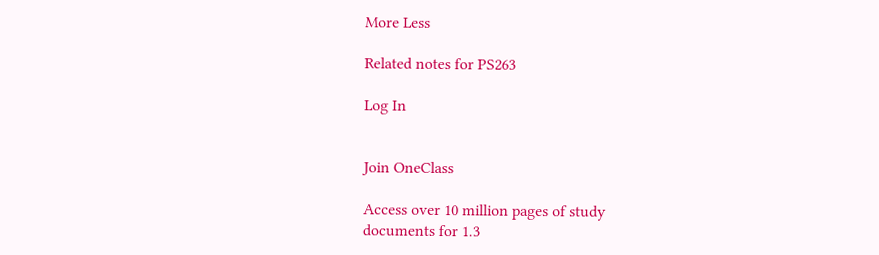More Less

Related notes for PS263

Log In


Join OneClass

Access over 10 million pages of study
documents for 1.3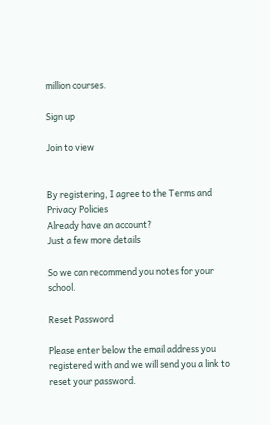million courses.

Sign up

Join to view


By registering, I agree to the Terms and Privacy Policies
Already have an account?
Just a few more details

So we can recommend you notes for your school.

Reset Password

Please enter below the email address you registered with and we will send you a link to reset your password.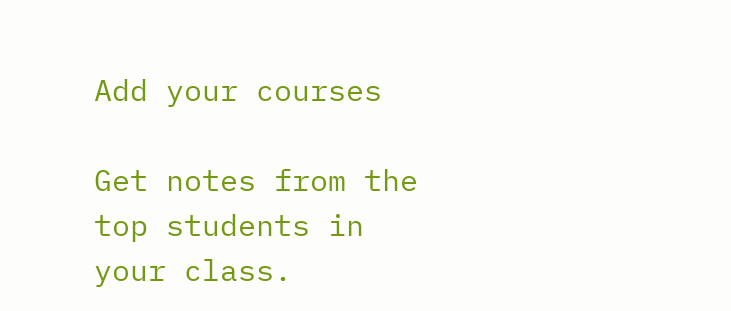Add your courses

Get notes from the top students in your class.